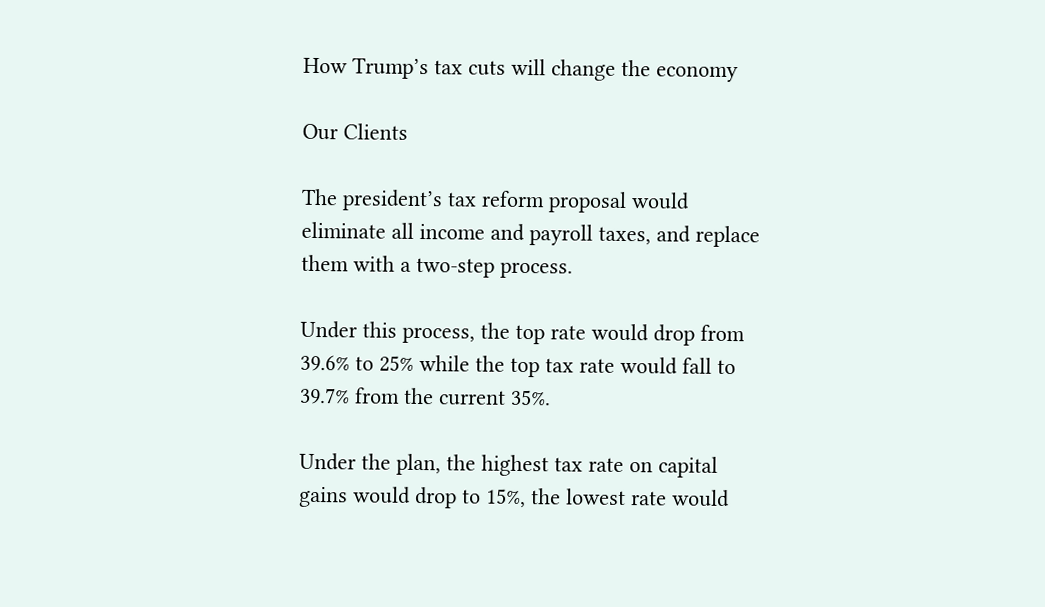How Trump’s tax cuts will change the economy

Our Clients

The president’s tax reform proposal would eliminate all income and payroll taxes, and replace them with a two-step process.

Under this process, the top rate would drop from 39.6% to 25% while the top tax rate would fall to 39.7% from the current 35%.

Under the plan, the highest tax rate on capital gains would drop to 15%, the lowest rate would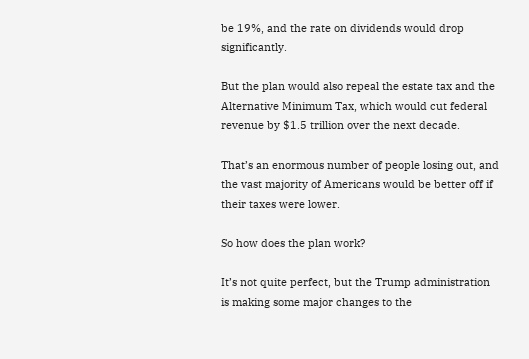be 19%, and the rate on dividends would drop significantly.

But the plan would also repeal the estate tax and the Alternative Minimum Tax, which would cut federal revenue by $1.5 trillion over the next decade.

That’s an enormous number of people losing out, and the vast majority of Americans would be better off if their taxes were lower.

So how does the plan work?

It’s not quite perfect, but the Trump administration is making some major changes to the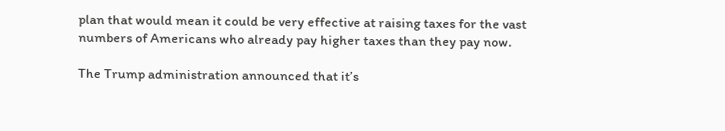plan that would mean it could be very effective at raising taxes for the vast numbers of Americans who already pay higher taxes than they pay now.

The Trump administration announced that it’s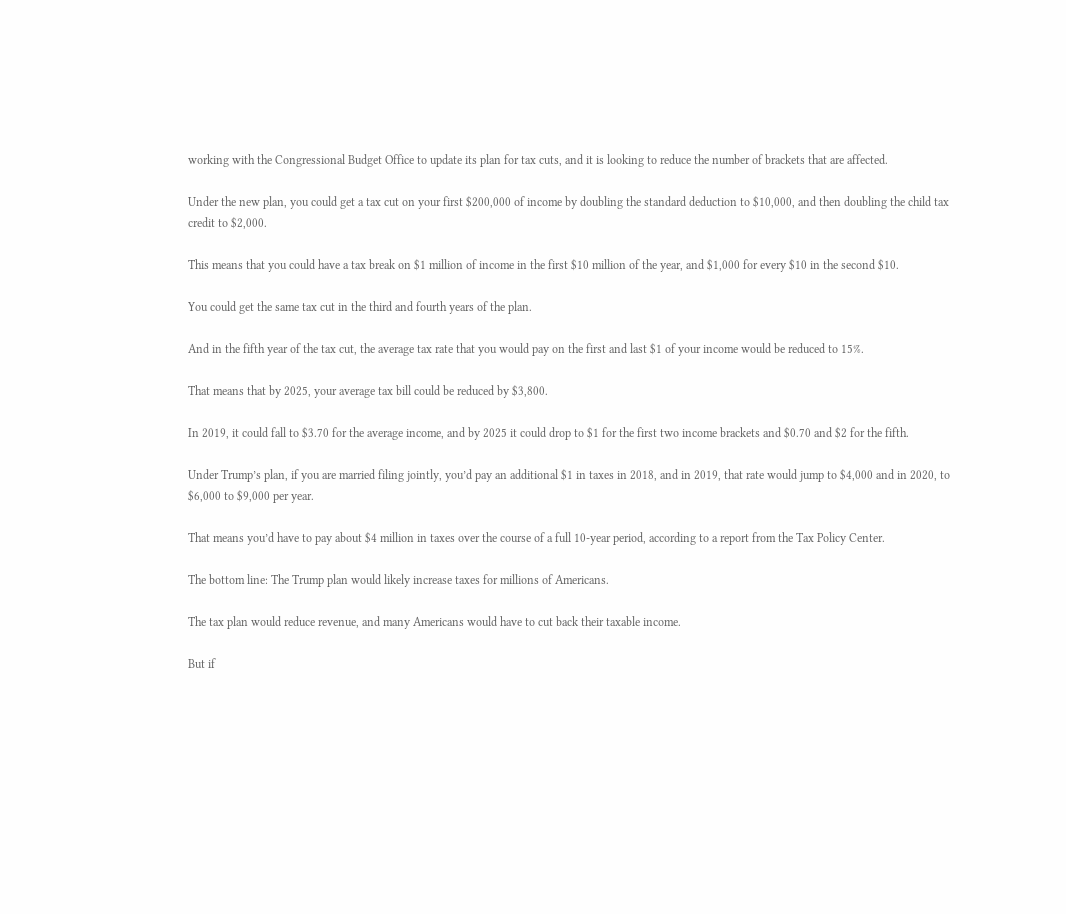working with the Congressional Budget Office to update its plan for tax cuts, and it is looking to reduce the number of brackets that are affected.

Under the new plan, you could get a tax cut on your first $200,000 of income by doubling the standard deduction to $10,000, and then doubling the child tax credit to $2,000.

This means that you could have a tax break on $1 million of income in the first $10 million of the year, and $1,000 for every $10 in the second $10.

You could get the same tax cut in the third and fourth years of the plan.

And in the fifth year of the tax cut, the average tax rate that you would pay on the first and last $1 of your income would be reduced to 15%.

That means that by 2025, your average tax bill could be reduced by $3,800.

In 2019, it could fall to $3.70 for the average income, and by 2025 it could drop to $1 for the first two income brackets and $0.70 and $2 for the fifth.

Under Trump’s plan, if you are married filing jointly, you’d pay an additional $1 in taxes in 2018, and in 2019, that rate would jump to $4,000 and in 2020, to $6,000 to $9,000 per year.

That means you’d have to pay about $4 million in taxes over the course of a full 10-year period, according to a report from the Tax Policy Center.

The bottom line: The Trump plan would likely increase taxes for millions of Americans.

The tax plan would reduce revenue, and many Americans would have to cut back their taxable income.

But if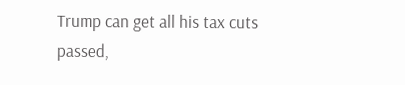Trump can get all his tax cuts passed,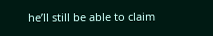he’ll still be able to claim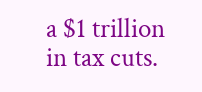a $1 trillion in tax cuts.